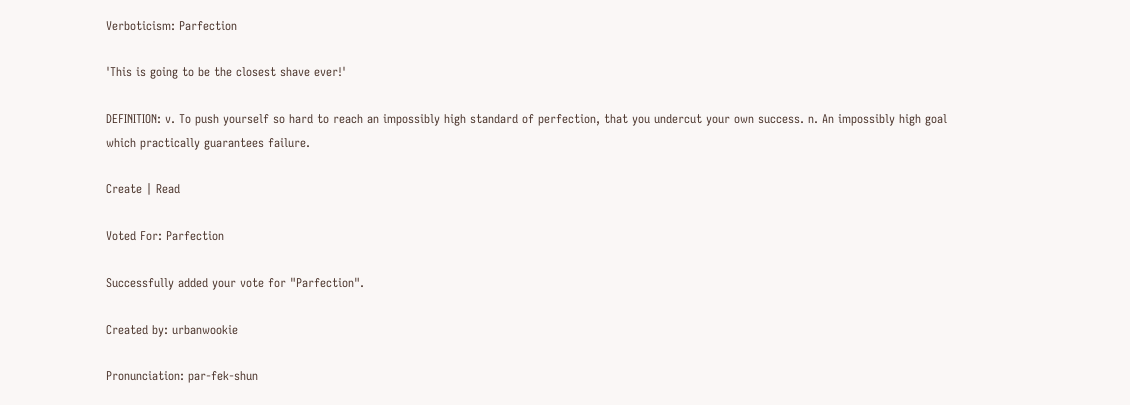Verboticism: Parfection

'This is going to be the closest shave ever!'

DEFINITION: v. To push yourself so hard to reach an impossibly high standard of perfection, that you undercut your own success. n. An impossibly high goal which practically guarantees failure.

Create | Read

Voted For: Parfection

Successfully added your vote for "Parfection".

Created by: urbanwookie

Pronunciation: par-fek-shun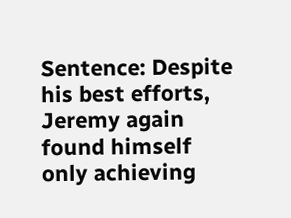Sentence: Despite his best efforts, Jeremy again found himself only achieving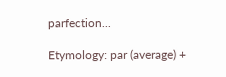parfection...

Etymology: par (average) +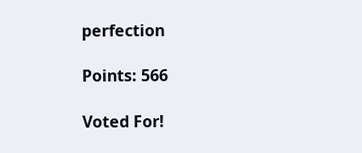perfection

Points: 566

Voted For!